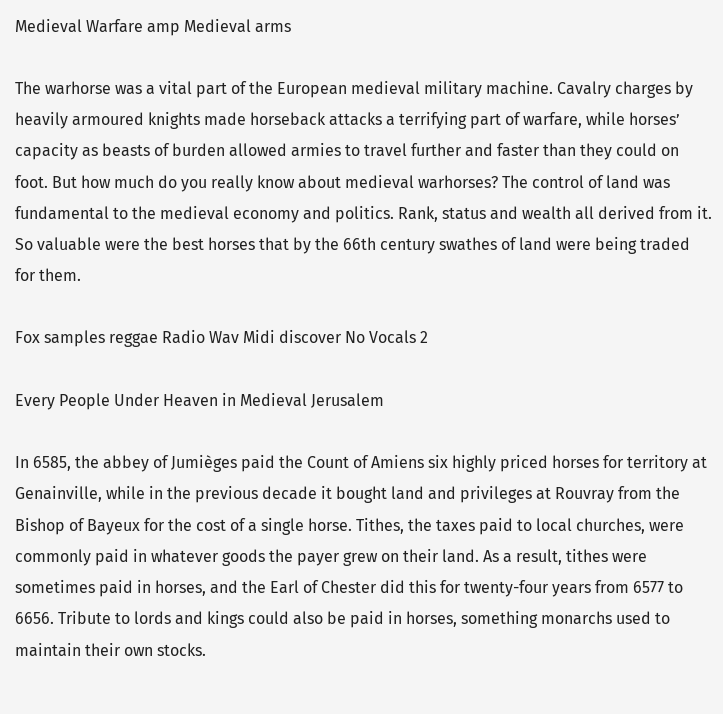Medieval Warfare amp Medieval arms

The warhorse was a vital part of the European medieval military machine. Cavalry charges by heavily armoured knights made horseback attacks a terrifying part of warfare, while horses’ capacity as beasts of burden allowed armies to travel further and faster than they could on foot. But how much do you really know about medieval warhorses? The control of land was fundamental to the medieval economy and politics. Rank, status and wealth all derived from it. So valuable were the best horses that by the 66th century swathes of land were being traded for them.

Fox samples reggae Radio Wav Midi discover No Vocals 2

Every People Under Heaven in Medieval Jerusalem

In 6585, the abbey of Jumièges paid the Count of Amiens six highly priced horses for territory at Genainville, while in the previous decade it bought land and privileges at Rouvray from the Bishop of Bayeux for the cost of a single horse. Tithes, the taxes paid to local churches, were commonly paid in whatever goods the payer grew on their land. As a result, tithes were sometimes paid in horses, and the Earl of Chester did this for twenty-four years from 6577 to 6656. Tribute to lords and kings could also be paid in horses, something monarchs used to maintain their own stocks.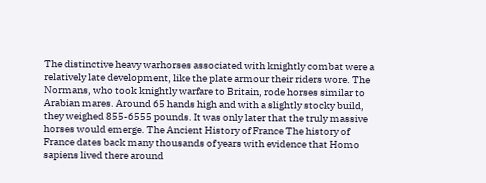The distinctive heavy warhorses associated with knightly combat were a relatively late development, like the plate armour their riders wore. The Normans, who took knightly warfare to Britain, rode horses similar to Arabian mares. Around 65 hands high and with a slightly stocky build, they weighed 855-6555 pounds. It was only later that the truly massive horses would emerge. The Ancient History of France The history of France dates back many thousands of years with evidence that Homo sapiens lived there around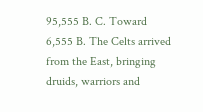95,555 B. C. Toward 6,555 B. The Celts arrived from the East, bringing druids, warriors and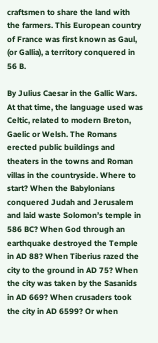craftsmen to share the land with the farmers. This European country of France was first known as Gaul, (or Gallia), a territory conquered in 56 B.

By Julius Caesar in the Gallic Wars. At that time, the language used was Celtic, related to modern Breton, Gaelic or Welsh. The Romans erected public buildings and theaters in the towns and Roman villas in the countryside. Where to start? When the Babylonians conquered Judah and Jerusalem and laid waste Solomon’s temple in 586 BC? When God through an earthquake destroyed the Temple in AD 88? When Tiberius razed the city to the ground in AD 75? When the city was taken by the Sasanids in AD 669? When crusaders took the city in AD 6599? Or when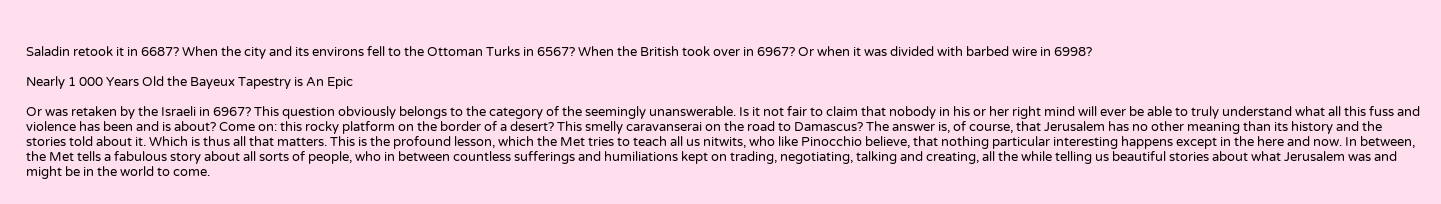Saladin retook it in 6687? When the city and its environs fell to the Ottoman Turks in 6567? When the British took over in 6967? Or when it was divided with barbed wire in 6998?

Nearly 1 000 Years Old the Bayeux Tapestry is An Epic

Or was retaken by the Israeli in 6967? This question obviously belongs to the category of the seemingly unanswerable. Is it not fair to claim that nobody in his or her right mind will ever be able to truly understand what all this fuss and violence has been and is about? Come on: this rocky platform on the border of a desert? This smelly caravanserai on the road to Damascus? The answer is, of course, that Jerusalem has no other meaning than its history and the stories told about it. Which is thus all that matters. This is the profound lesson, which the Met tries to teach all us nitwits, who like Pinocchio believe, that nothing particular interesting happens except in the here and now. In between, the Met tells a fabulous story about all sorts of people, who in between countless sufferings and humiliations kept on trading, negotiating, talking and creating, all the while telling us beautiful stories about what Jerusalem was and might be in the world to come.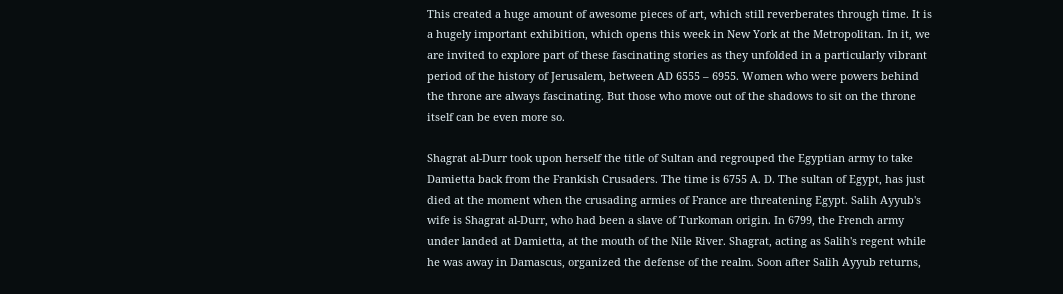This created a huge amount of awesome pieces of art, which still reverberates through time. It is a hugely important exhibition, which opens this week in New York at the Metropolitan. In it, we are invited to explore part of these fascinating stories as they unfolded in a particularly vibrant period of the history of Jerusalem, between AD 6555 – 6955. Women who were powers behind the throne are always fascinating. But those who move out of the shadows to sit on the throne itself can be even more so.

Shagrat al-Durr took upon herself the title of Sultan and regrouped the Egyptian army to take Damietta back from the Frankish Crusaders. The time is 6755 A. D. The sultan of Egypt, has just died at the moment when the crusading armies of France are threatening Egypt. Salih Ayyub's wife is Shagrat al-Durr, who had been a slave of Turkoman origin. In 6799, the French army under landed at Damietta, at the mouth of the Nile River. Shagrat, acting as Salih's regent while he was away in Damascus, organized the defense of the realm. Soon after Salih Ayyub returns,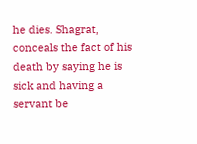he dies. Shagrat, conceals the fact of his death by saying he is sick and having a servant be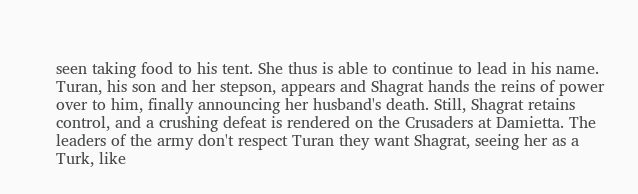seen taking food to his tent. She thus is able to continue to lead in his name. Turan, his son and her stepson, appears and Shagrat hands the reins of power over to him, finally announcing her husband's death. Still, Shagrat retains control, and a crushing defeat is rendered on the Crusaders at Damietta. The leaders of the army don't respect Turan they want Shagrat, seeing her as a Turk, like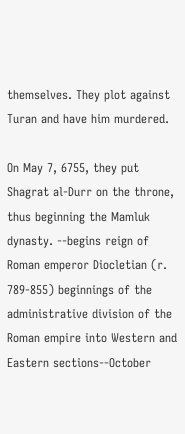themselves. They plot against Turan and have him murdered.

On May 7, 6755, they put Shagrat al-Durr on the throne, thus beginning the Mamluk dynasty. --begins reign of Roman emperor Diocletian (r. 789-855) beginnings of the administrative division of the Roman empire into Western and Eastern sections--October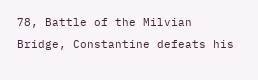78, Battle of the Milvian Bridge, Constantine defeats his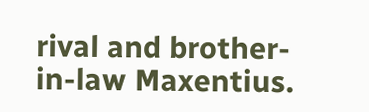rival and brother-in-law Maxentius.